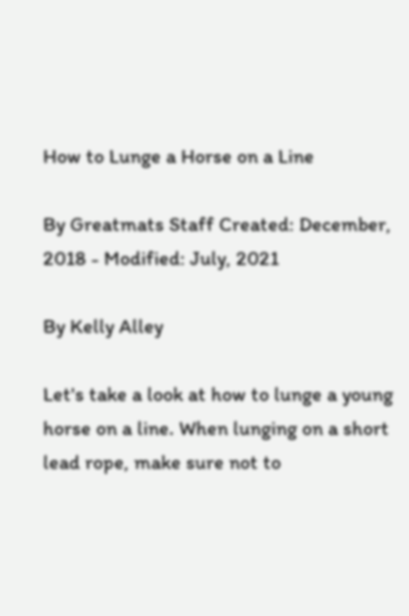How to Lunge a Horse on a Line

By Greatmats Staff Created: December, 2018 - Modified: July, 2021

By Kelly Alley

Let's take a look at how to lunge a young horse on a line. When lunging on a short lead rope, make sure not to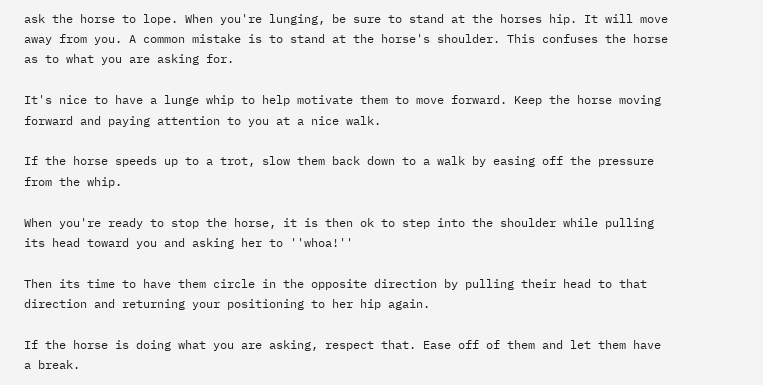ask the horse to lope. When you're lunging, be sure to stand at the horses hip. It will move away from you. A common mistake is to stand at the horse's shoulder. This confuses the horse as to what you are asking for.

It's nice to have a lunge whip to help motivate them to move forward. Keep the horse moving forward and paying attention to you at a nice walk.

If the horse speeds up to a trot, slow them back down to a walk by easing off the pressure from the whip.

When you're ready to stop the horse, it is then ok to step into the shoulder while pulling its head toward you and asking her to ''whoa!''

Then its time to have them circle in the opposite direction by pulling their head to that direction and returning your positioning to her hip again.

If the horse is doing what you are asking, respect that. Ease off of them and let them have a break.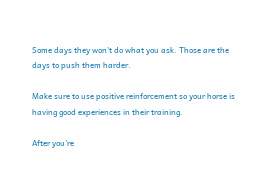Some days they won't do what you ask. Those are the days to push them harder.

Make sure to use positive reinforcement so your horse is having good experiences in their training.

After you're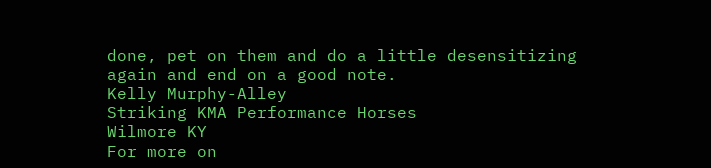done, pet on them and do a little desensitizing again and end on a good note.
Kelly Murphy-Alley
Striking KMA Performance Horses
Wilmore KY
For more on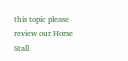this topic please review our Horse Stall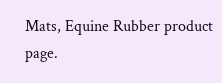Mats, Equine Rubber product page.